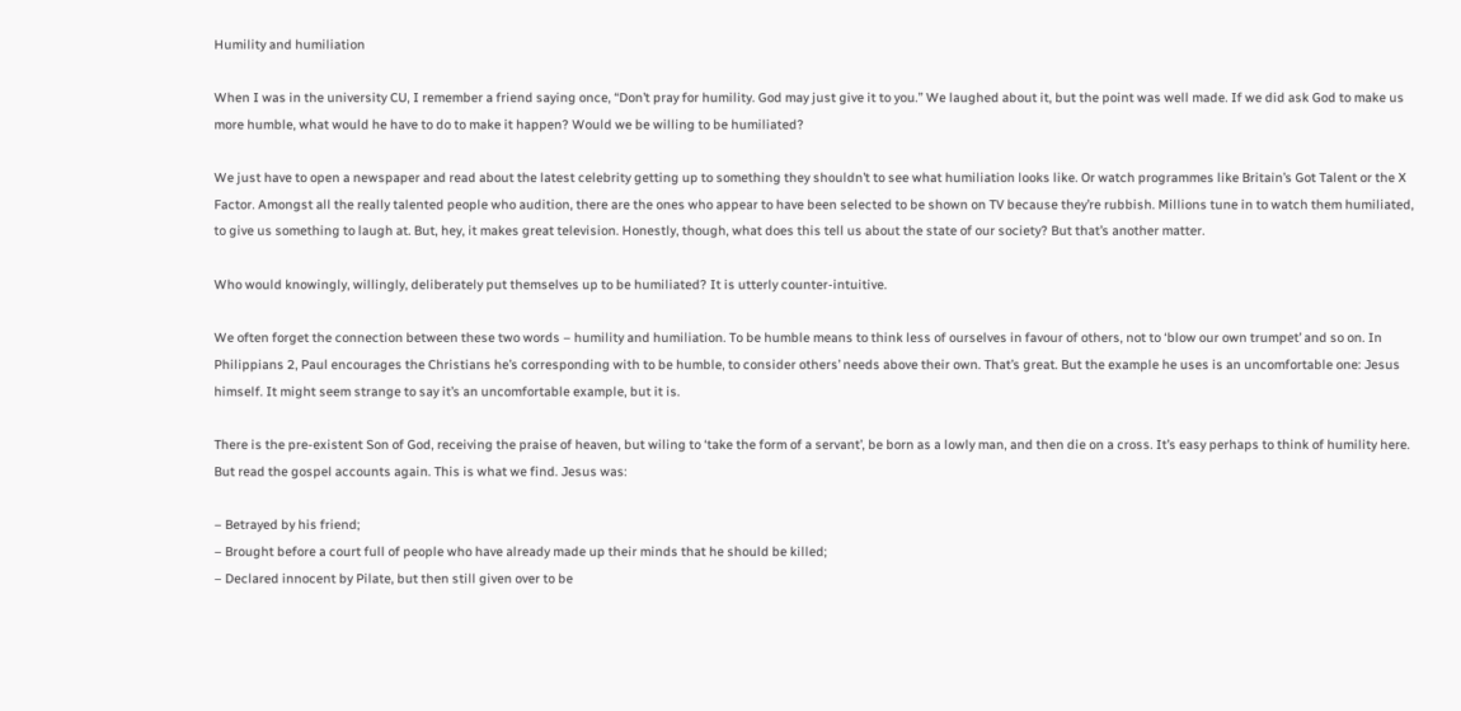Humility and humiliation

When I was in the university CU, I remember a friend saying once, “Don’t pray for humility. God may just give it to you.” We laughed about it, but the point was well made. If we did ask God to make us more humble, what would he have to do to make it happen? Would we be willing to be humiliated?

We just have to open a newspaper and read about the latest celebrity getting up to something they shouldn’t to see what humiliation looks like. Or watch programmes like Britain’s Got Talent or the X Factor. Amongst all the really talented people who audition, there are the ones who appear to have been selected to be shown on TV because they’re rubbish. Millions tune in to watch them humiliated, to give us something to laugh at. But, hey, it makes great television. Honestly, though, what does this tell us about the state of our society? But that’s another matter.

Who would knowingly, willingly, deliberately put themselves up to be humiliated? It is utterly counter-intuitive.

We often forget the connection between these two words – humility and humiliation. To be humble means to think less of ourselves in favour of others, not to ‘blow our own trumpet’ and so on. In Philippians 2, Paul encourages the Christians he’s corresponding with to be humble, to consider others’ needs above their own. That’s great. But the example he uses is an uncomfortable one: Jesus himself. It might seem strange to say it’s an uncomfortable example, but it is.

There is the pre-existent Son of God, receiving the praise of heaven, but wiling to ‘take the form of a servant’, be born as a lowly man, and then die on a cross. It’s easy perhaps to think of humility here. But read the gospel accounts again. This is what we find. Jesus was:

– Betrayed by his friend;
– Brought before a court full of people who have already made up their minds that he should be killed;
– Declared innocent by Pilate, but then still given over to be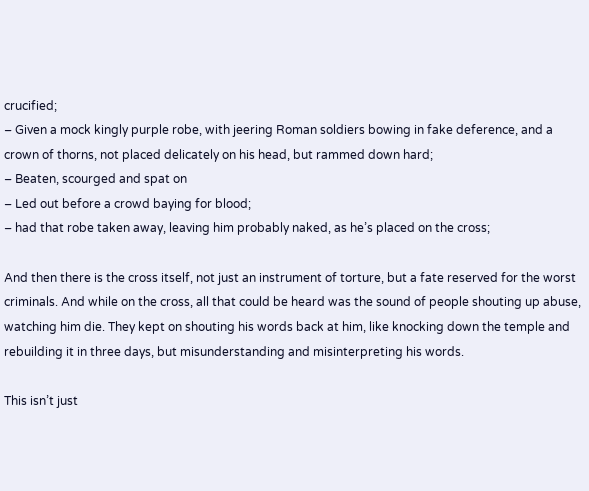crucified;
– Given a mock kingly purple robe, with jeering Roman soldiers bowing in fake deference, and a crown of thorns, not placed delicately on his head, but rammed down hard;
– Beaten, scourged and spat on
– Led out before a crowd baying for blood;
– had that robe taken away, leaving him probably naked, as he’s placed on the cross;

And then there is the cross itself, not just an instrument of torture, but a fate reserved for the worst criminals. And while on the cross, all that could be heard was the sound of people shouting up abuse, watching him die. They kept on shouting his words back at him, like knocking down the temple and rebuilding it in three days, but misunderstanding and misinterpreting his words.

This isn’t just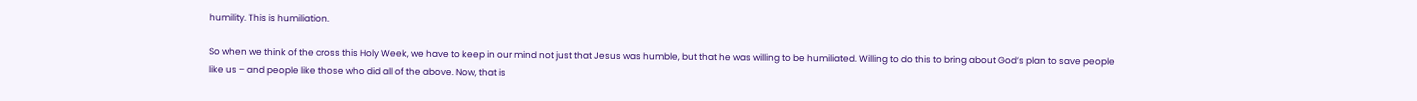humility. This is humiliation.

So when we think of the cross this Holy Week, we have to keep in our mind not just that Jesus was humble, but that he was willing to be humiliated. Willing to do this to bring about God’s plan to save people like us – and people like those who did all of the above. Now, that is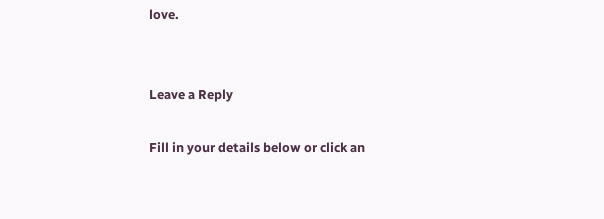love.


Leave a Reply

Fill in your details below or click an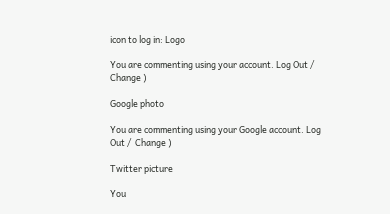icon to log in: Logo

You are commenting using your account. Log Out /  Change )

Google photo

You are commenting using your Google account. Log Out /  Change )

Twitter picture

You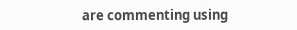are commenting using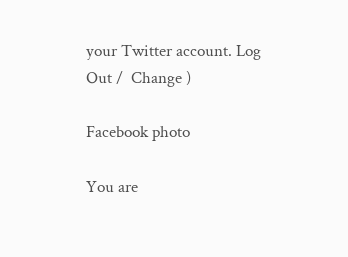your Twitter account. Log Out /  Change )

Facebook photo

You are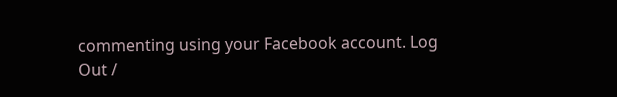commenting using your Facebook account. Log Out /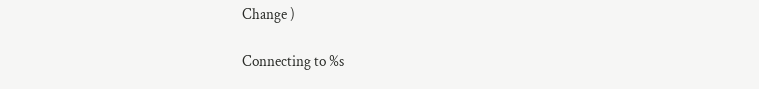Change )

Connecting to %s